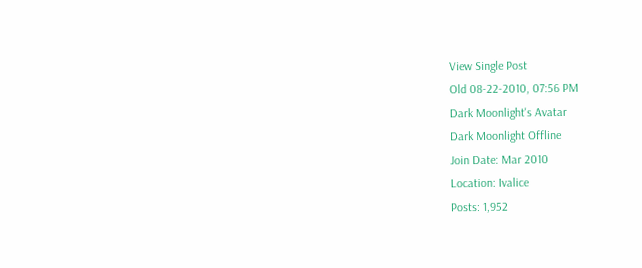View Single Post
Old 08-22-2010, 07:56 PM
Dark Moonlight's Avatar
Dark Moonlight Offline
Join Date: Mar 2010
Location: Ivalice
Posts: 1,952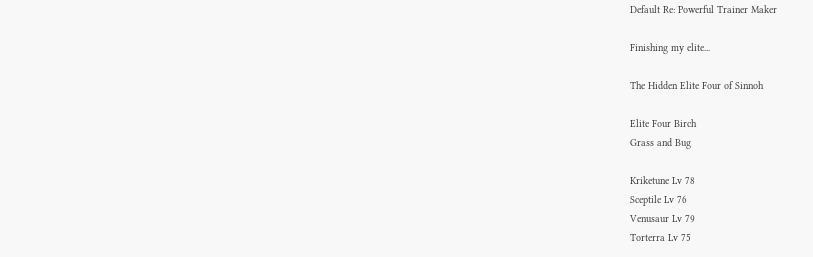Default Re: Powerful Trainer Maker

Finishing my elite...

The Hidden Elite Four of Sinnoh

Elite Four Birch
Grass and Bug

Kriketune Lv 78
Sceptile Lv 76
Venusaur Lv 79
Torterra Lv 75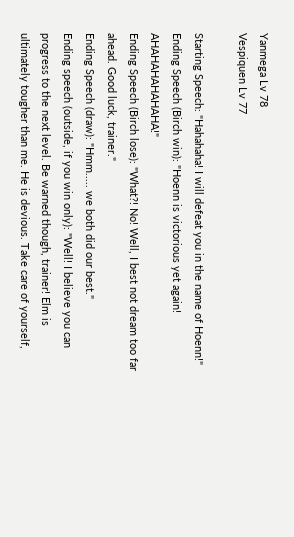Yanmega Lv 78
Vespiquen Lv 77

Starting Speech: "Hahahaha! I will defeat you in the name of Hoenn!"
Ending Speech (Birch win): "Hoenn is victorious yet again! AHAHAHAHAHAHA!"
Ending Speech (Birch lose): "What?! No! Well, I best not dream too far ahead. Good luck, trainer."
Ending Speech (draw): "Hmm..... we both did our best."
Ending speech (outside, if you win only): "Well! I believe you can progress to the next level. Be warned though, trainer! Elm is ultimately tougher than me. He is devious. Take care of yourself,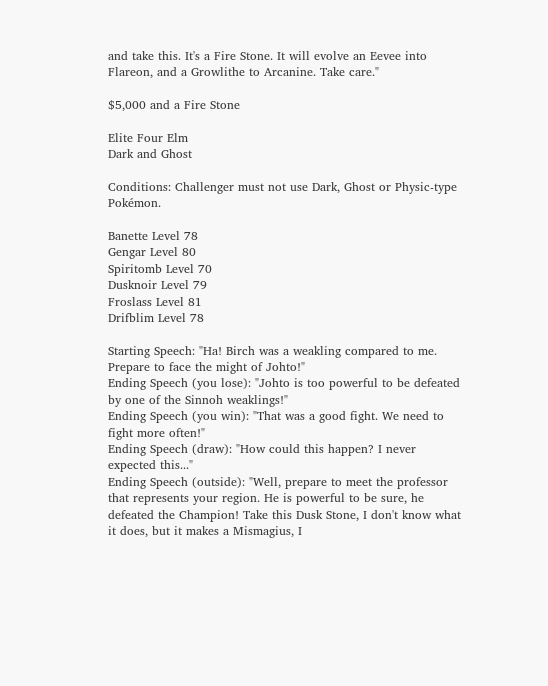and take this. It's a Fire Stone. It will evolve an Eevee into Flareon, and a Growlithe to Arcanine. Take care."

$5,000 and a Fire Stone

Elite Four Elm
Dark and Ghost

Conditions: Challenger must not use Dark, Ghost or Physic-type Pokémon.

Banette Level 78
Gengar Level 80
Spiritomb Level 70
Dusknoir Level 79
Froslass Level 81
Drifblim Level 78

Starting Speech: "Ha! Birch was a weakling compared to me. Prepare to face the might of Johto!"
Ending Speech (you lose): "Johto is too powerful to be defeated by one of the Sinnoh weaklings!"
Ending Speech (you win): "That was a good fight. We need to fight more often!"
Ending Speech (draw): "How could this happen? I never expected this..."
Ending Speech (outside): "Well, prepare to meet the professor that represents your region. He is powerful to be sure, he defeated the Champion! Take this Dusk Stone, I don't know what it does, but it makes a Mismagius, I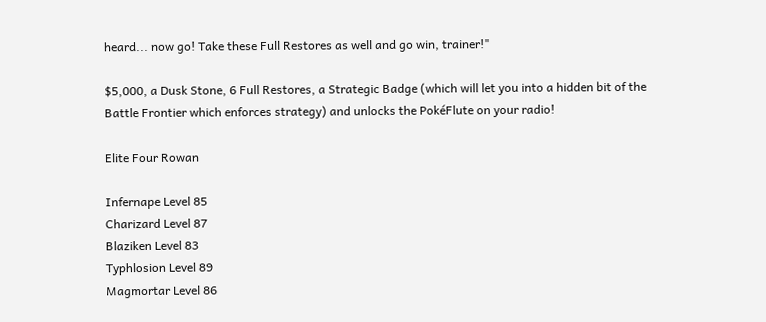heard... now go! Take these Full Restores as well and go win, trainer!"

$5,000, a Dusk Stone, 6 Full Restores, a Strategic Badge (which will let you into a hidden bit of the Battle Frontier which enforces strategy) and unlocks the PokéFlute on your radio!

Elite Four Rowan

Infernape Level 85
Charizard Level 87
Blaziken Level 83
Typhlosion Level 89
Magmortar Level 86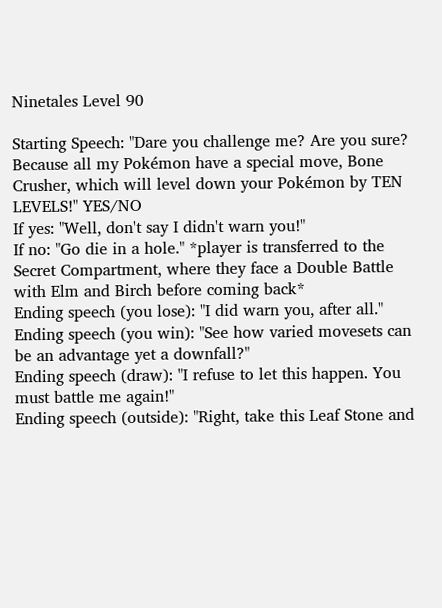Ninetales Level 90

Starting Speech: "Dare you challenge me? Are you sure? Because all my Pokémon have a special move, Bone Crusher, which will level down your Pokémon by TEN LEVELS!" YES/NO
If yes: "Well, don't say I didn't warn you!"
If no: "Go die in a hole." *player is transferred to the Secret Compartment, where they face a Double Battle with Elm and Birch before coming back*
Ending speech (you lose): "I did warn you, after all."
Ending speech (you win): "See how varied movesets can be an advantage yet a downfall?"
Ending speech (draw): "I refuse to let this happen. You must battle me again!"
Ending speech (outside): "Right, take this Leaf Stone and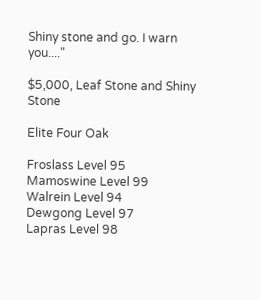Shiny stone and go. I warn you...."

$5,000, Leaf Stone and Shiny Stone

Elite Four Oak

Froslass Level 95
Mamoswine Level 99
Walrein Level 94
Dewgong Level 97
Lapras Level 98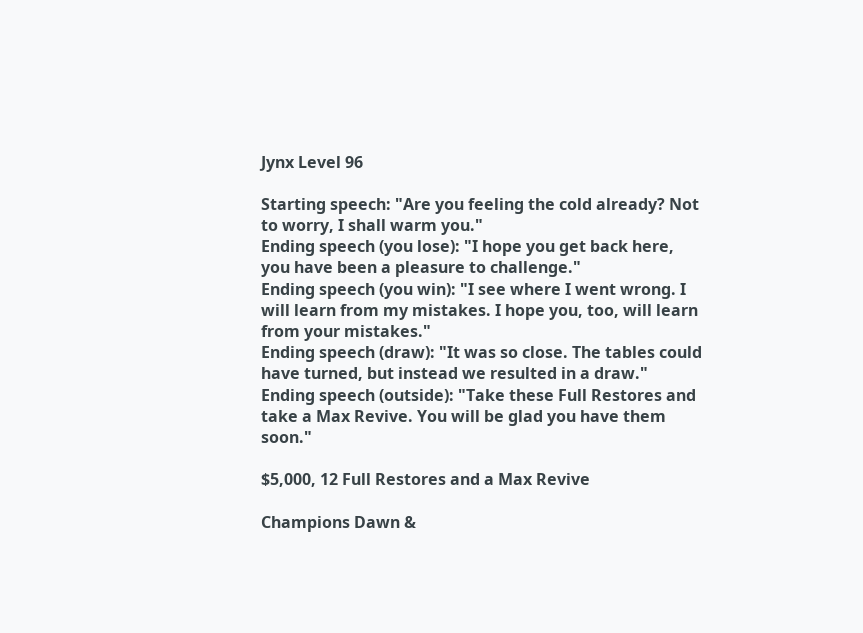Jynx Level 96

Starting speech: "Are you feeling the cold already? Not to worry, I shall warm you."
Ending speech (you lose): "I hope you get back here, you have been a pleasure to challenge."
Ending speech (you win): "I see where I went wrong. I will learn from my mistakes. I hope you, too, will learn from your mistakes."
Ending speech (draw): "It was so close. The tables could have turned, but instead we resulted in a draw."
Ending speech (outside): "Take these Full Restores and take a Max Revive. You will be glad you have them soon."

$5,000, 12 Full Restores and a Max Revive

Champions Dawn &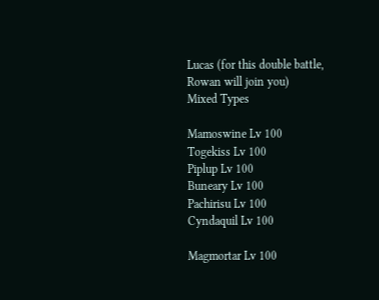Lucas (for this double battle, Rowan will join you)
Mixed Types

Mamoswine Lv 100
Togekiss Lv 100
Piplup Lv 100
Buneary Lv 100
Pachirisu Lv 100
Cyndaquil Lv 100

Magmortar Lv 100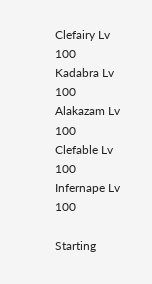Clefairy Lv 100
Kadabra Lv 100
Alakazam Lv 100
Clefable Lv 100
Infernape Lv 100

Starting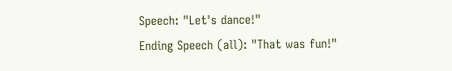Speech: "Let's dance!"
Ending Speech (all): "That was fun!"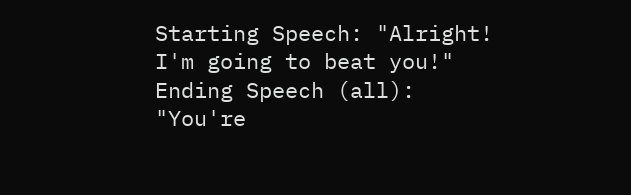Starting Speech: "Alright! I'm going to beat you!"
Ending Speech (all): "You're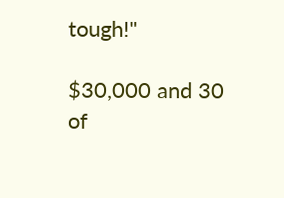tough!"

$30,000 and 30 of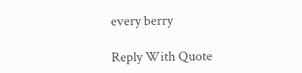every berry

Reply With Quote